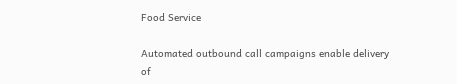Food Service

Automated outbound call campaigns enable delivery of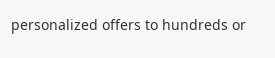personalized offers to hundreds or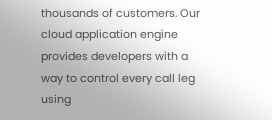thousands of customers. Our cloud application engine provides developers with a way to control every call leg using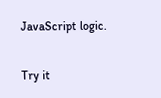JavaScript logic.

Try it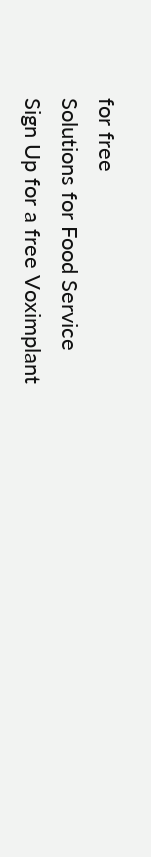for free
Solutions for Food Service
Sign Up for a free Voximplant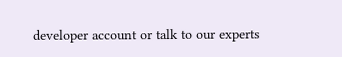developer account or talk to our experts